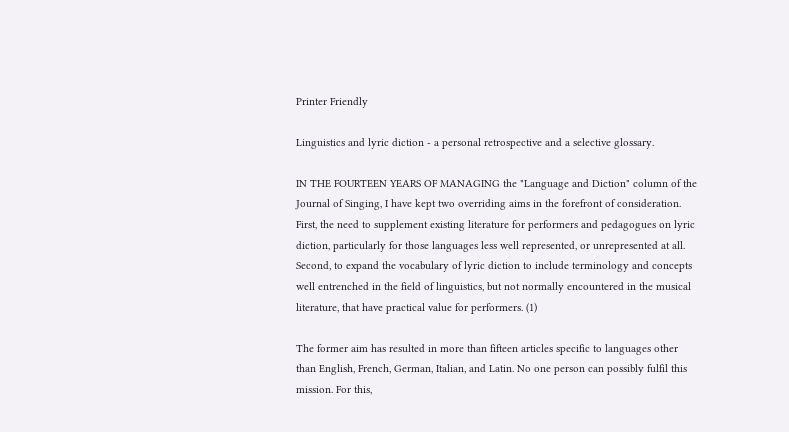Printer Friendly

Linguistics and lyric diction - a personal retrospective and a selective glossary.

IN THE FOURTEEN YEARS OF MANAGING the "Language and Diction" column of the Journal of Singing, I have kept two overriding aims in the forefront of consideration. First, the need to supplement existing literature for performers and pedagogues on lyric diction, particularly for those languages less well represented, or unrepresented at all. Second, to expand the vocabulary of lyric diction to include terminology and concepts well entrenched in the field of linguistics, but not normally encountered in the musical literature, that have practical value for performers. (1)

The former aim has resulted in more than fifteen articles specific to languages other than English, French, German, Italian, and Latin. No one person can possibly fulfil this mission. For this,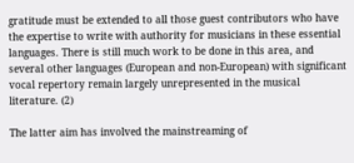gratitude must be extended to all those guest contributors who have the expertise to write with authority for musicians in these essential languages. There is still much work to be done in this area, and several other languages (European and non-European) with significant vocal repertory remain largely unrepresented in the musical literature. (2)

The latter aim has involved the mainstreaming of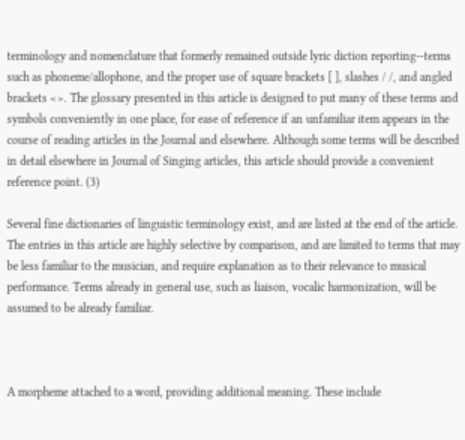terminology and nomenclature that formerly remained outside lyric diction reporting--terms such as phoneme/allophone, and the proper use of square brackets [ ], slashes / /, and angled brackets <>. The glossary presented in this article is designed to put many of these terms and symbols conveniently in one place, for ease of reference if an unfamiliar item appears in the course of reading articles in the Journal and elsewhere. Although some terms will be described in detail elsewhere in Journal of Singing articles, this article should provide a convenient reference point. (3)

Several fine dictionaries of linguistic terminology exist, and are listed at the end of the article. The entries in this article are highly selective by comparison, and are limited to terms that may be less familiar to the musician, and require explanation as to their relevance to musical performance. Terms already in general use, such as liaison, vocalic harmonization, will be assumed to be already familiar.



A morpheme attached to a word, providing additional meaning. These include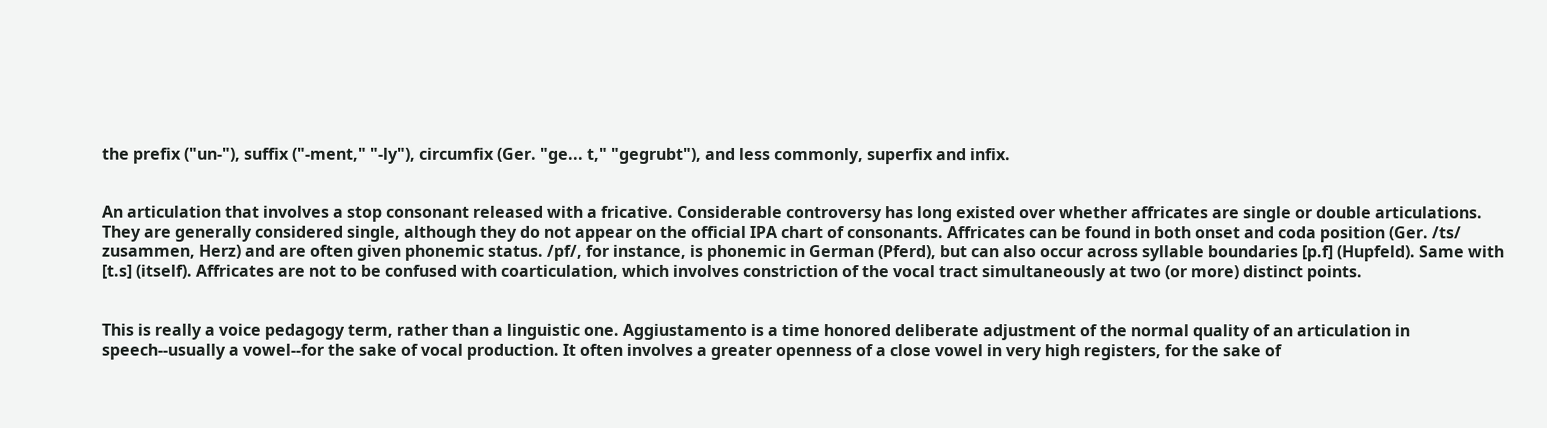the prefix ("un-"), suffix ("-ment," "-ly"), circumfix (Ger. "ge... t," "gegrubt"), and less commonly, superfix and infix.


An articulation that involves a stop consonant released with a fricative. Considerable controversy has long existed over whether affricates are single or double articulations. They are generally considered single, although they do not appear on the official IPA chart of consonants. Affricates can be found in both onset and coda position (Ger. /ts/ zusammen, Herz) and are often given phonemic status. /pf/, for instance, is phonemic in German (Pferd), but can also occur across syllable boundaries [p.f] (Hupfeld). Same with [t.s] (itself). Affricates are not to be confused with coarticulation, which involves constriction of the vocal tract simultaneously at two (or more) distinct points.


This is really a voice pedagogy term, rather than a linguistic one. Aggiustamento is a time honored deliberate adjustment of the normal quality of an articulation in speech--usually a vowel--for the sake of vocal production. It often involves a greater openness of a close vowel in very high registers, for the sake of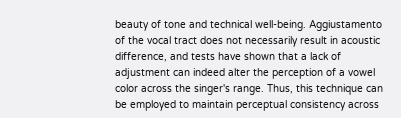beauty of tone and technical well-being. Aggiustamento of the vocal tract does not necessarily result in acoustic difference, and tests have shown that a lack of adjustment can indeed alter the perception of a vowel color across the singer's range. Thus, this technique can be employed to maintain perceptual consistency across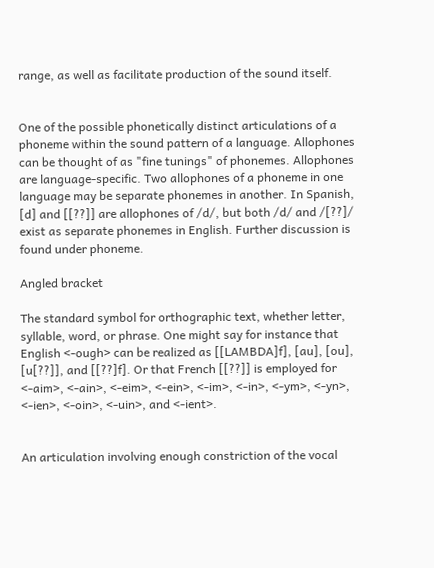range, as well as facilitate production of the sound itself.


One of the possible phonetically distinct articulations of a phoneme within the sound pattern of a language. Allophones can be thought of as "fine tunings" of phonemes. Allophones are language-specific. Two allophones of a phoneme in one language may be separate phonemes in another. In Spanish, [d] and [[??]] are allophones of /d/, but both /d/ and /[??]/ exist as separate phonemes in English. Further discussion is found under phoneme.

Angled bracket

The standard symbol for orthographic text, whether letter, syllable, word, or phrase. One might say for instance that English <-ough> can be realized as [[LAMBDA]f], [au], [ou], [u[??]], and [[??]f]. Or that French [[??]] is employed for <-aim>, <-ain>, <-eim>, <-ein>, <-im>, <-in>, <-ym>, <-yn>, <-ien>, <-oin>, <-uin>, and <-ient>.


An articulation involving enough constriction of the vocal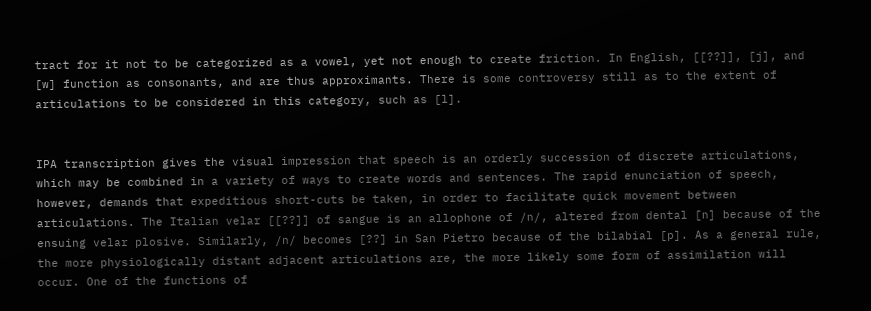tract for it not to be categorized as a vowel, yet not enough to create friction. In English, [[??]], [j], and [w] function as consonants, and are thus approximants. There is some controversy still as to the extent of articulations to be considered in this category, such as [l].


IPA transcription gives the visual impression that speech is an orderly succession of discrete articulations, which may be combined in a variety of ways to create words and sentences. The rapid enunciation of speech, however, demands that expeditious short-cuts be taken, in order to facilitate quick movement between articulations. The Italian velar [[??]] of sangue is an allophone of /n/, altered from dental [n] because of the ensuing velar plosive. Similarly, /n/ becomes [??] in San Pietro because of the bilabial [p]. As a general rule, the more physiologically distant adjacent articulations are, the more likely some form of assimilation will occur. One of the functions of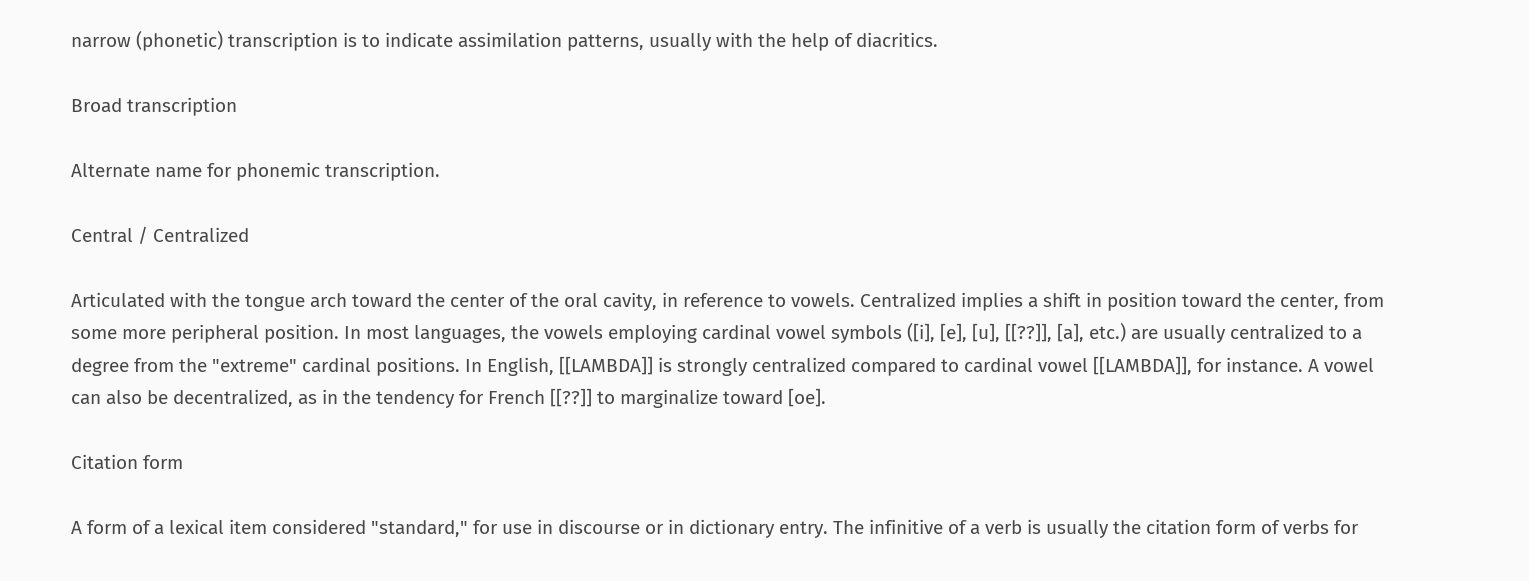narrow (phonetic) transcription is to indicate assimilation patterns, usually with the help of diacritics.

Broad transcription

Alternate name for phonemic transcription.

Central / Centralized

Articulated with the tongue arch toward the center of the oral cavity, in reference to vowels. Centralized implies a shift in position toward the center, from some more peripheral position. In most languages, the vowels employing cardinal vowel symbols ([i], [e], [u], [[??]], [a], etc.) are usually centralized to a degree from the "extreme" cardinal positions. In English, [[LAMBDA]] is strongly centralized compared to cardinal vowel [[LAMBDA]], for instance. A vowel can also be decentralized, as in the tendency for French [[??]] to marginalize toward [oe].

Citation form

A form of a lexical item considered "standard," for use in discourse or in dictionary entry. The infinitive of a verb is usually the citation form of verbs for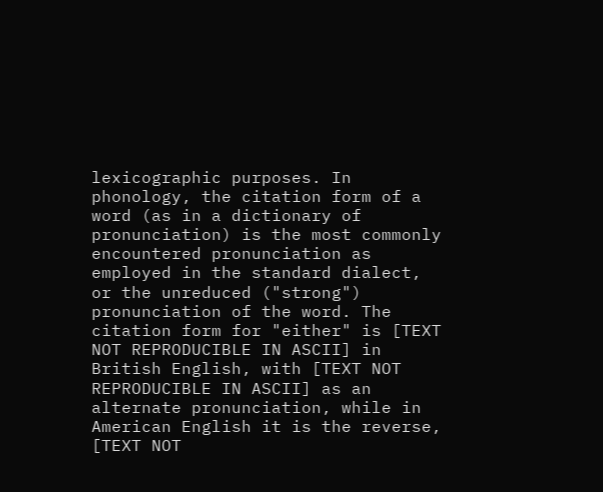lexicographic purposes. In phonology, the citation form of a word (as in a dictionary of pronunciation) is the most commonly encountered pronunciation as employed in the standard dialect, or the unreduced ("strong") pronunciation of the word. The citation form for "either" is [TEXT NOT REPRODUCIBLE IN ASCII] in British English, with [TEXT NOT REPRODUCIBLE IN ASCII] as an alternate pronunciation, while in American English it is the reverse, [TEXT NOT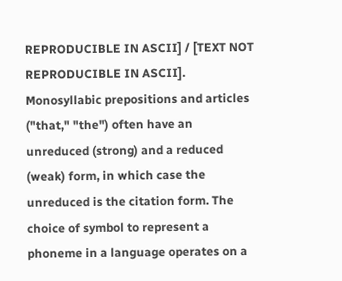REPRODUCIBLE IN ASCII] / [TEXT NOT REPRODUCIBLE IN ASCII]. Monosyllabic prepositions and articles ("that," "the") often have an unreduced (strong) and a reduced (weak) form, in which case the unreduced is the citation form. The choice of symbol to represent a phoneme in a language operates on a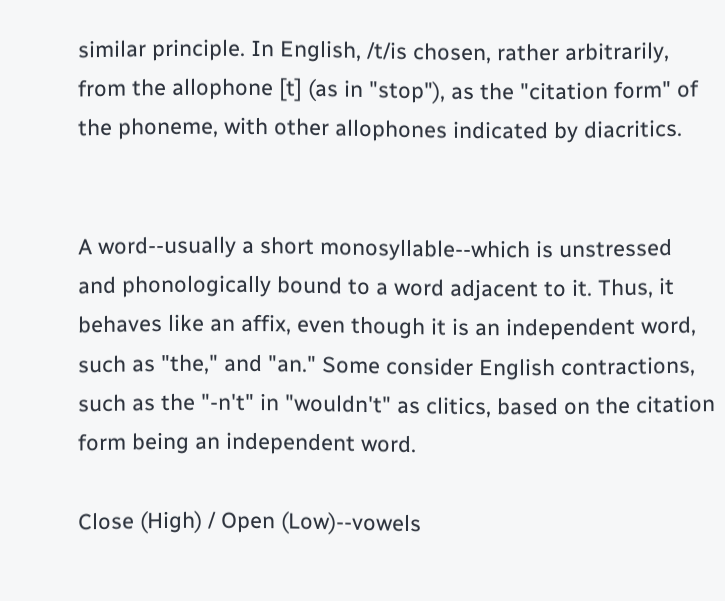similar principle. In English, /t/is chosen, rather arbitrarily, from the allophone [t] (as in "stop"), as the "citation form" of the phoneme, with other allophones indicated by diacritics.


A word--usually a short monosyllable--which is unstressed and phonologically bound to a word adjacent to it. Thus, it behaves like an affix, even though it is an independent word, such as "the," and "an." Some consider English contractions, such as the "-n't" in "wouldn't" as clitics, based on the citation form being an independent word.

Close (High) / Open (Low)--vowels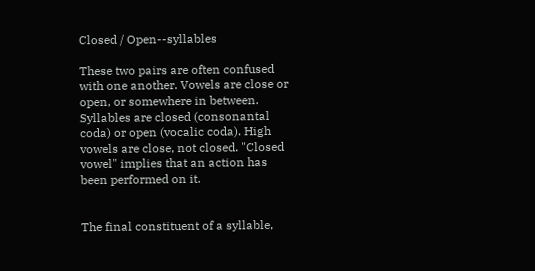Closed / Open--syllables

These two pairs are often confused with one another. Vowels are close or open, or somewhere in between. Syllables are closed (consonantal coda) or open (vocalic coda). High vowels are close, not closed. "Closed vowel" implies that an action has been performed on it.


The final constituent of a syllable,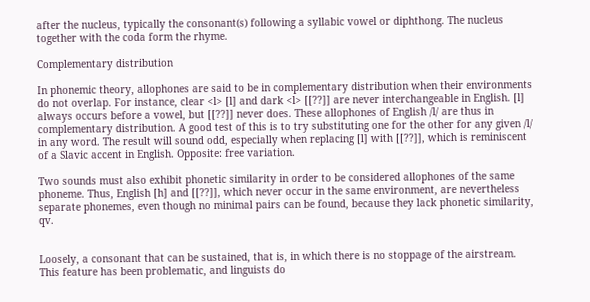after the nucleus, typically the consonant(s) following a syllabic vowel or diphthong. The nucleus together with the coda form the rhyme.

Complementary distribution

In phonemic theory, allophones are said to be in complementary distribution when their environments do not overlap. For instance, clear <l> [l] and dark <l> [[??]] are never interchangeable in English. [l] always occurs before a vowel, but [[??]] never does. These allophones of English /l/ are thus in complementary distribution. A good test of this is to try substituting one for the other for any given /l/ in any word. The result will sound odd, especially when replacing [l] with [[??]], which is reminiscent of a Slavic accent in English. Opposite: free variation.

Two sounds must also exhibit phonetic similarity in order to be considered allophones of the same phoneme. Thus, English [h] and [[??]], which never occur in the same environment, are nevertheless separate phonemes, even though no minimal pairs can be found, because they lack phonetic similarity, qv.


Loosely, a consonant that can be sustained, that is, in which there is no stoppage of the airstream. This feature has been problematic, and linguists do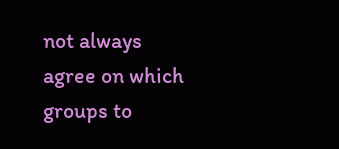not always agree on which groups to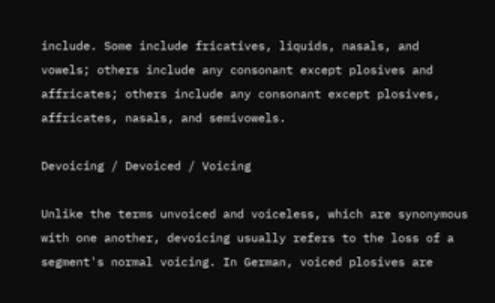include. Some include fricatives, liquids, nasals, and vowels; others include any consonant except plosives and affricates; others include any consonant except plosives, affricates, nasals, and semivowels.

Devoicing / Devoiced / Voicing

Unlike the terms unvoiced and voiceless, which are synonymous with one another, devoicing usually refers to the loss of a segment's normal voicing. In German, voiced plosives are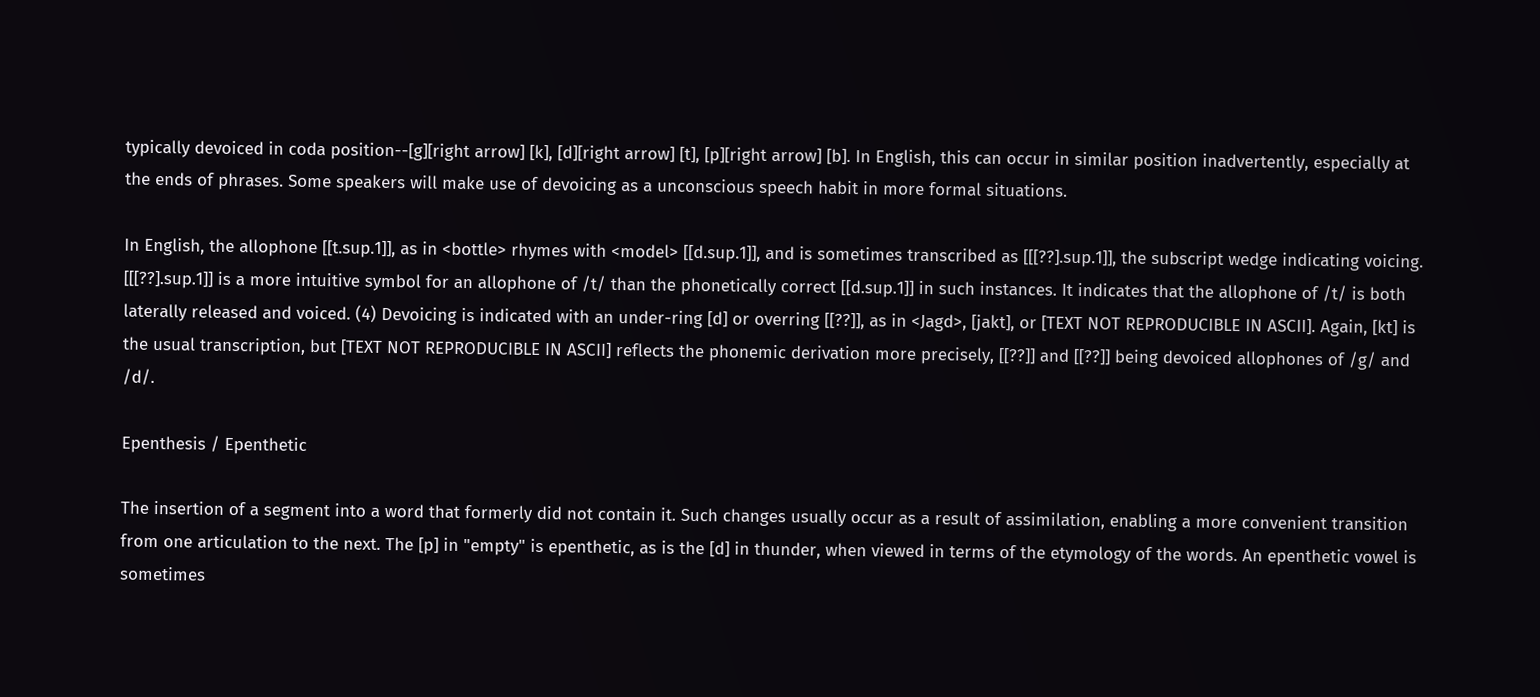typically devoiced in coda position--[g][right arrow] [k], [d][right arrow] [t], [p][right arrow] [b]. In English, this can occur in similar position inadvertently, especially at the ends of phrases. Some speakers will make use of devoicing as a unconscious speech habit in more formal situations.

In English, the allophone [[t.sup.1]], as in <bottle> rhymes with <model> [[d.sup.1]], and is sometimes transcribed as [[[??].sup.1]], the subscript wedge indicating voicing. [[[??].sup.1]] is a more intuitive symbol for an allophone of /t/ than the phonetically correct [[d.sup.1]] in such instances. It indicates that the allophone of /t/ is both laterally released and voiced. (4) Devoicing is indicated with an under-ring [d] or overring [[??]], as in <Jagd>, [jakt], or [TEXT NOT REPRODUCIBLE IN ASCII]. Again, [kt] is the usual transcription, but [TEXT NOT REPRODUCIBLE IN ASCII] reflects the phonemic derivation more precisely, [[??]] and [[??]] being devoiced allophones of /g/ and /d/.

Epenthesis / Epenthetic

The insertion of a segment into a word that formerly did not contain it. Such changes usually occur as a result of assimilation, enabling a more convenient transition from one articulation to the next. The [p] in "empty" is epenthetic, as is the [d] in thunder, when viewed in terms of the etymology of the words. An epenthetic vowel is sometimes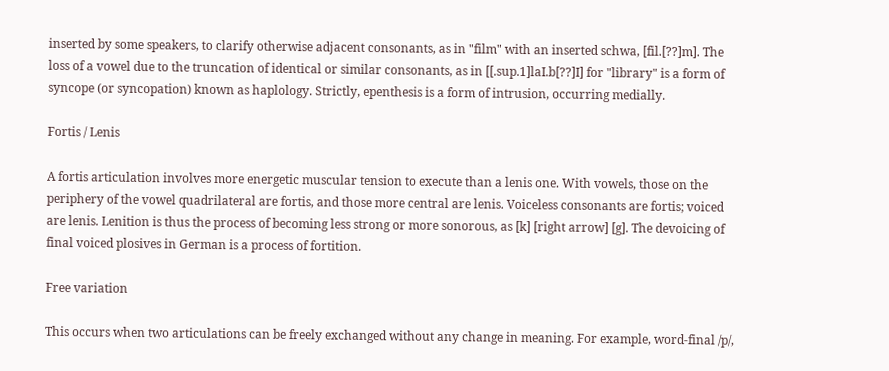inserted by some speakers, to clarify otherwise adjacent consonants, as in "film" with an inserted schwa, [fil.[??]m]. The loss of a vowel due to the truncation of identical or similar consonants, as in [[.sup.1]laI.b[??]I] for "library" is a form of syncope (or syncopation) known as haplology. Strictly, epenthesis is a form of intrusion, occurring medially.

Fortis / Lenis

A fortis articulation involves more energetic muscular tension to execute than a lenis one. With vowels, those on the periphery of the vowel quadrilateral are fortis, and those more central are lenis. Voiceless consonants are fortis; voiced are lenis. Lenition is thus the process of becoming less strong or more sonorous, as [k] [right arrow] [g]. The devoicing of final voiced plosives in German is a process of fortition.

Free variation

This occurs when two articulations can be freely exchanged without any change in meaning. For example, word-final /p/,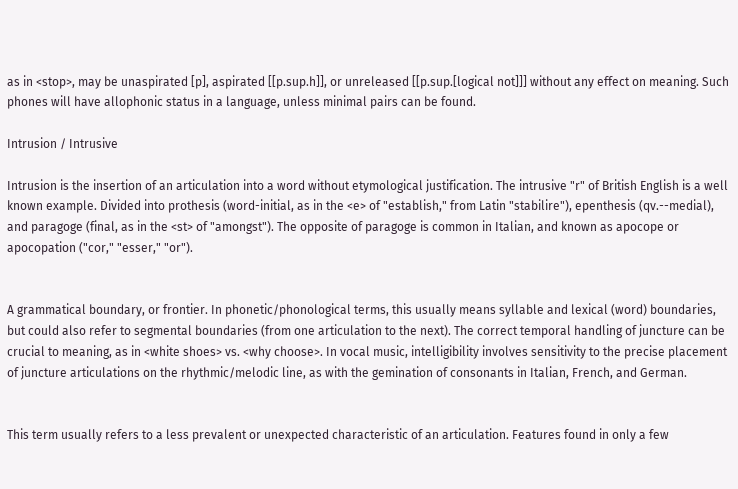as in <stop>, may be unaspirated [p], aspirated [[p.sup.h]], or unreleased [[p.sup.[logical not]]] without any effect on meaning. Such phones will have allophonic status in a language, unless minimal pairs can be found.

Intrusion / Intrusive

Intrusion is the insertion of an articulation into a word without etymological justification. The intrusive "r" of British English is a well known example. Divided into prothesis (word-initial, as in the <e> of "establish," from Latin "stabilire"), epenthesis (qv.--medial), and paragoge (final, as in the <st> of "amongst"). The opposite of paragoge is common in Italian, and known as apocope or apocopation ("cor," "esser," "or").


A grammatical boundary, or frontier. In phonetic/phonological terms, this usually means syllable and lexical (word) boundaries, but could also refer to segmental boundaries (from one articulation to the next). The correct temporal handling of juncture can be crucial to meaning, as in <white shoes> vs. <why choose>. In vocal music, intelligibility involves sensitivity to the precise placement of juncture articulations on the rhythmic/melodic line, as with the gemination of consonants in Italian, French, and German.


This term usually refers to a less prevalent or unexpected characteristic of an articulation. Features found in only a few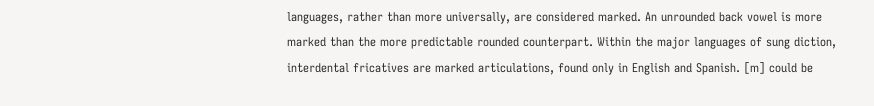languages, rather than more universally, are considered marked. An unrounded back vowel is more marked than the more predictable rounded counterpart. Within the major languages of sung diction, interdental fricatives are marked articulations, found only in English and Spanish. [m] could be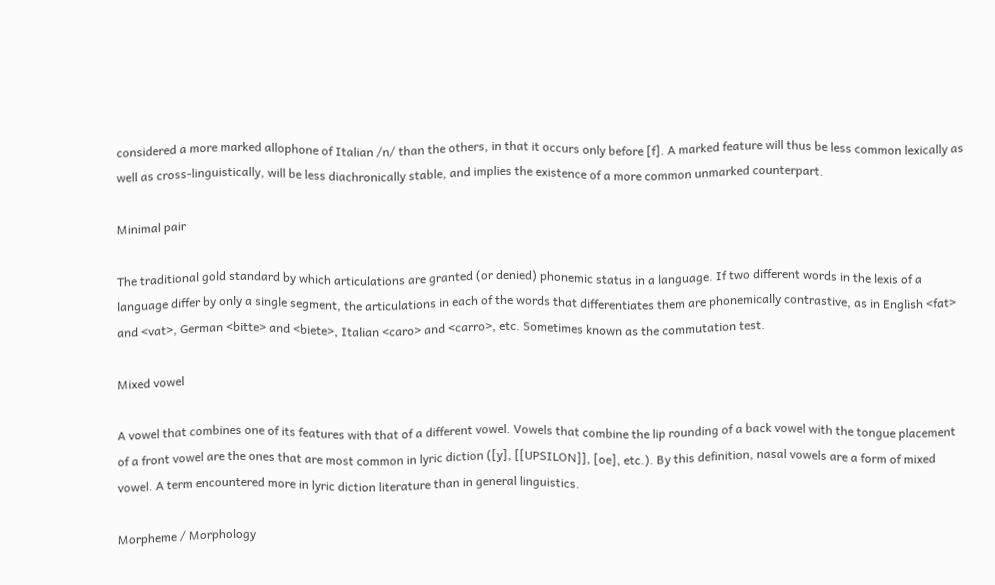considered a more marked allophone of Italian /n/ than the others, in that it occurs only before [f]. A marked feature will thus be less common lexically as well as cross-linguistically, will be less diachronically stable, and implies the existence of a more common unmarked counterpart.

Minimal pair

The traditional gold standard by which articulations are granted (or denied) phonemic status in a language. If two different words in the lexis of a language differ by only a single segment, the articulations in each of the words that differentiates them are phonemically contrastive, as in English <fat> and <vat>, German <bitte> and <biete>, Italian <caro> and <carro>, etc. Sometimes known as the commutation test.

Mixed vowel

A vowel that combines one of its features with that of a different vowel. Vowels that combine the lip rounding of a back vowel with the tongue placement of a front vowel are the ones that are most common in lyric diction ([y], [[UPSILON]], [oe], etc.). By this definition, nasal vowels are a form of mixed vowel. A term encountered more in lyric diction literature than in general linguistics.

Morpheme / Morphology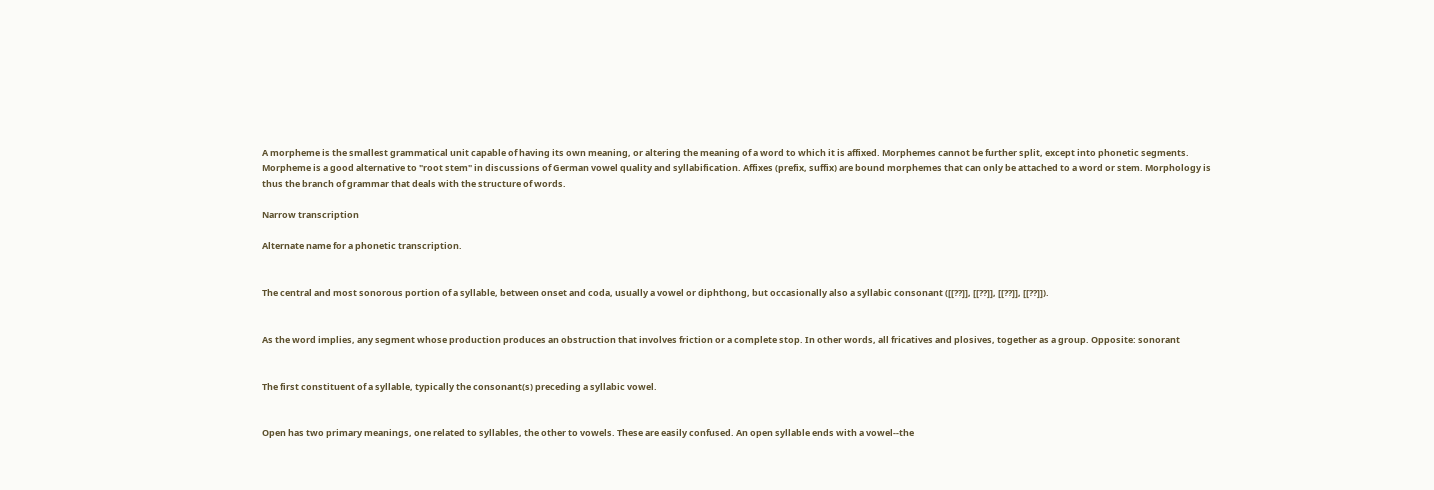A morpheme is the smallest grammatical unit capable of having its own meaning, or altering the meaning of a word to which it is affixed. Morphemes cannot be further split, except into phonetic segments. Morpheme is a good alternative to "root stem" in discussions of German vowel quality and syllabification. Affixes (prefix, suffix) are bound morphemes that can only be attached to a word or stem. Morphology is thus the branch of grammar that deals with the structure of words.

Narrow transcription

Alternate name for a phonetic transcription.


The central and most sonorous portion of a syllable, between onset and coda, usually a vowel or diphthong, but occasionally also a syllabic consonant ([[??]], [[??]], [[??]], [[??]]).


As the word implies, any segment whose production produces an obstruction that involves friction or a complete stop. In other words, all fricatives and plosives, together as a group. Opposite: sonorant


The first constituent of a syllable, typically the consonant(s) preceding a syllabic vowel.


Open has two primary meanings, one related to syllables, the other to vowels. These are easily confused. An open syllable ends with a vowel--the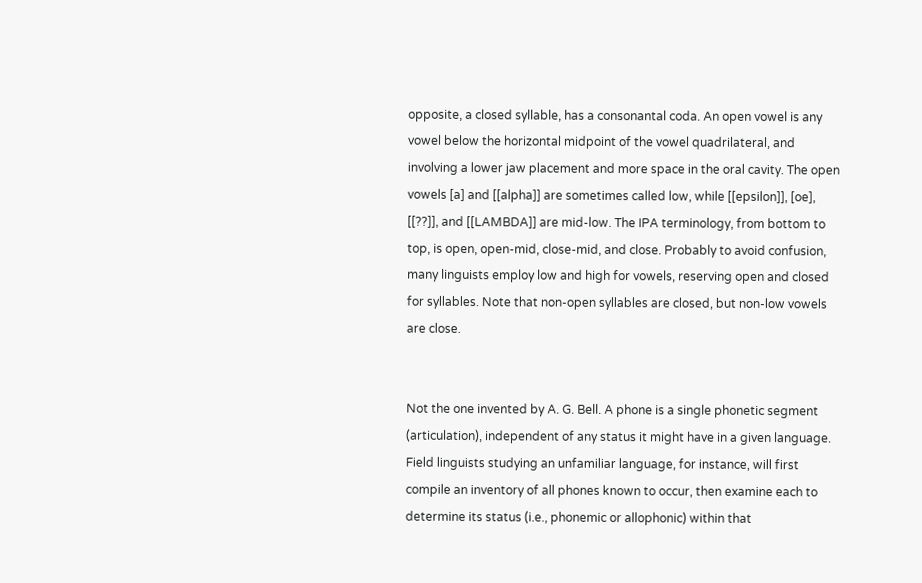opposite, a closed syllable, has a consonantal coda. An open vowel is any vowel below the horizontal midpoint of the vowel quadrilateral, and involving a lower jaw placement and more space in the oral cavity. The open vowels [a] and [[alpha]] are sometimes called low, while [[epsilon]], [oe], [[??]], and [[LAMBDA]] are mid-low. The IPA terminology, from bottom to top, is open, open-mid, close-mid, and close. Probably to avoid confusion, many linguists employ low and high for vowels, reserving open and closed for syllables. Note that non-open syllables are closed, but non-low vowels are close.


Not the one invented by A. G. Bell. A phone is a single phonetic segment (articulation), independent of any status it might have in a given language. Field linguists studying an unfamiliar language, for instance, will first compile an inventory of all phones known to occur, then examine each to determine its status (i.e., phonemic or allophonic) within that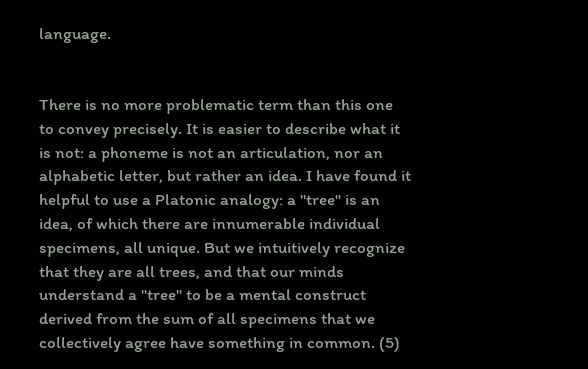language.


There is no more problematic term than this one to convey precisely. It is easier to describe what it is not: a phoneme is not an articulation, nor an alphabetic letter, but rather an idea. I have found it helpful to use a Platonic analogy: a "tree" is an idea, of which there are innumerable individual specimens, all unique. But we intuitively recognize that they are all trees, and that our minds understand a "tree" to be a mental construct derived from the sum of all specimens that we collectively agree have something in common. (5)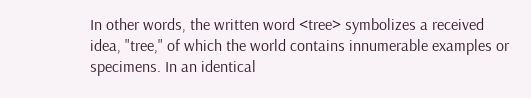In other words, the written word <tree> symbolizes a received idea, "tree," of which the world contains innumerable examples or specimens. In an identical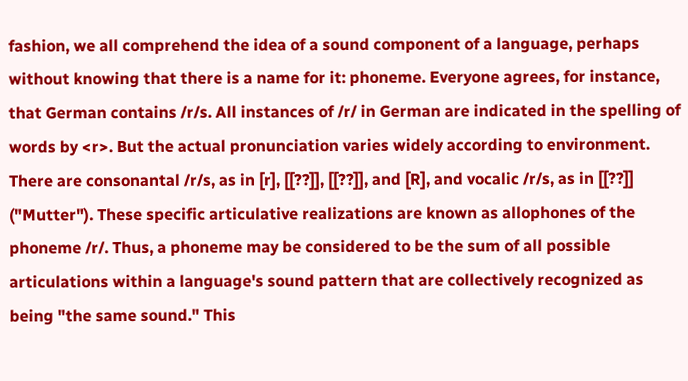fashion, we all comprehend the idea of a sound component of a language, perhaps without knowing that there is a name for it: phoneme. Everyone agrees, for instance, that German contains /r/s. All instances of /r/ in German are indicated in the spelling of words by <r>. But the actual pronunciation varies widely according to environment. There are consonantal /r/s, as in [r], [[??]], [[??]], and [R], and vocalic /r/s, as in [[??]] ("Mutter"). These specific articulative realizations are known as allophones of the phoneme /r/. Thus, a phoneme may be considered to be the sum of all possible articulations within a language's sound pattern that are collectively recognized as being "the same sound." This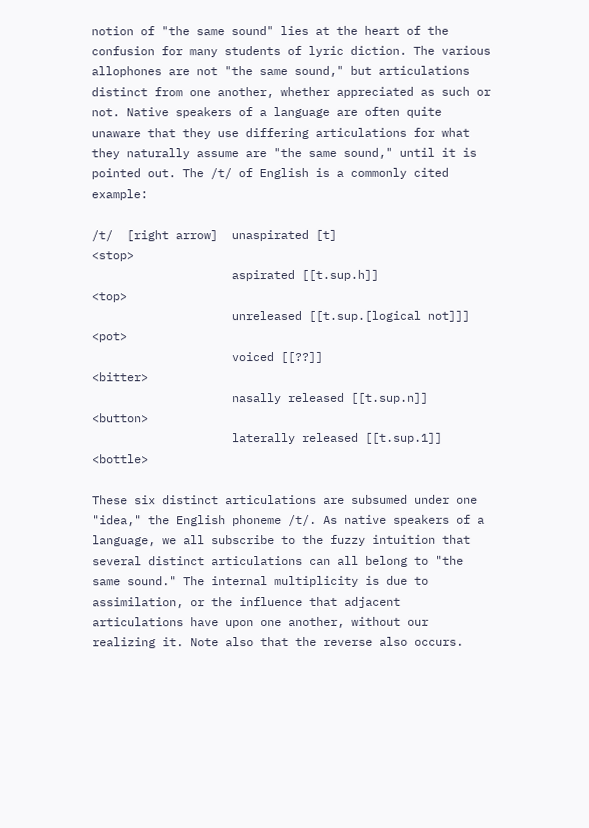notion of "the same sound" lies at the heart of the confusion for many students of lyric diction. The various allophones are not "the same sound," but articulations distinct from one another, whether appreciated as such or not. Native speakers of a language are often quite unaware that they use differing articulations for what they naturally assume are "the same sound," until it is pointed out. The /t/ of English is a commonly cited example:

/t/  [right arrow]  unaspirated [t]                     <stop>
                    aspirated [[t.sup.h]]               <top>
                    unreleased [[t.sup.[logical not]]]  <pot>
                    voiced [[??]]                       <bitter>
                    nasally released [[t.sup.n]]        <button>
                    laterally released [[t.sup.1]]      <bottle>

These six distinct articulations are subsumed under one "idea," the English phoneme /t/. As native speakers of a language, we all subscribe to the fuzzy intuition that several distinct articulations can all belong to "the same sound." The internal multiplicity is due to assimilation, or the influence that adjacent articulations have upon one another, without our realizing it. Note also that the reverse also occurs.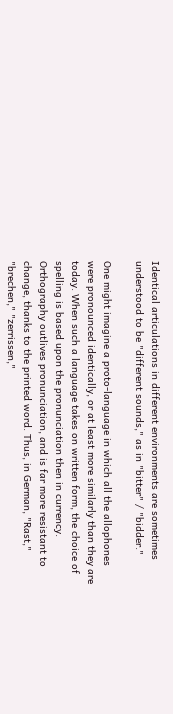Identical articulations in different environments are sometimes understood to be "different sounds," as in "bitter" / "bidder."

One might imagine a proto-language in which all the allophones were pronounced identically, or at least more similarly than they are today. When such a language takes on written form, the choice of spelling is based upon the pronunciation then in currency. Orthography outlives pronunciation, and is far more resistant to change, thanks to the printed word. Thus, in German, "Rast," "brechen," "zerrissen,"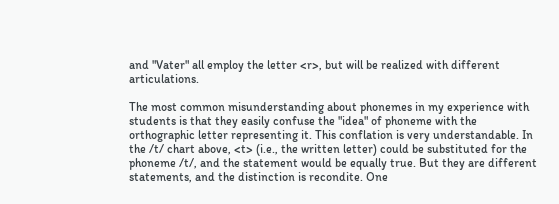and "Vater" all employ the letter <r>, but will be realized with different articulations.

The most common misunderstanding about phonemes in my experience with students is that they easily confuse the "idea" of phoneme with the orthographic letter representing it. This conflation is very understandable. In the /t/ chart above, <t> (i.e., the written letter) could be substituted for the phoneme /t/, and the statement would be equally true. But they are different statements, and the distinction is recondite. One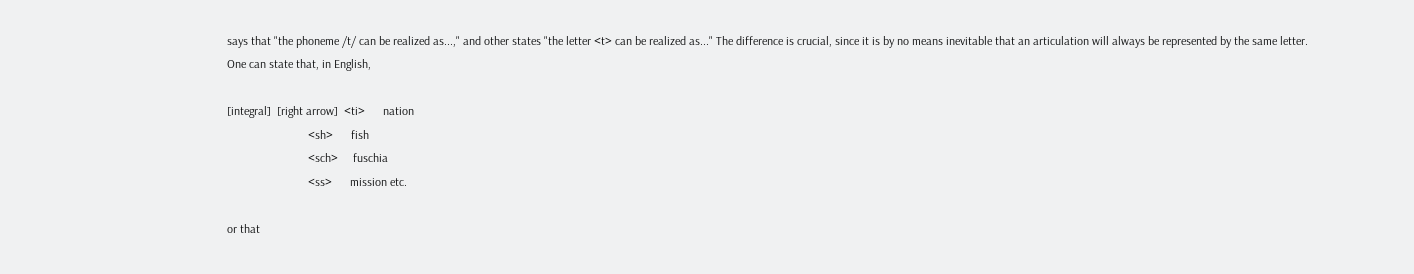says that "the phoneme /t/ can be realized as...," and other states "the letter <t> can be realized as..." The difference is crucial, since it is by no means inevitable that an articulation will always be represented by the same letter. One can state that, in English,

[integral]  [right arrow]  <ti>      nation
                           <sh>      fish
                           <sch>     fuschia
                           <ss>      mission etc.

or that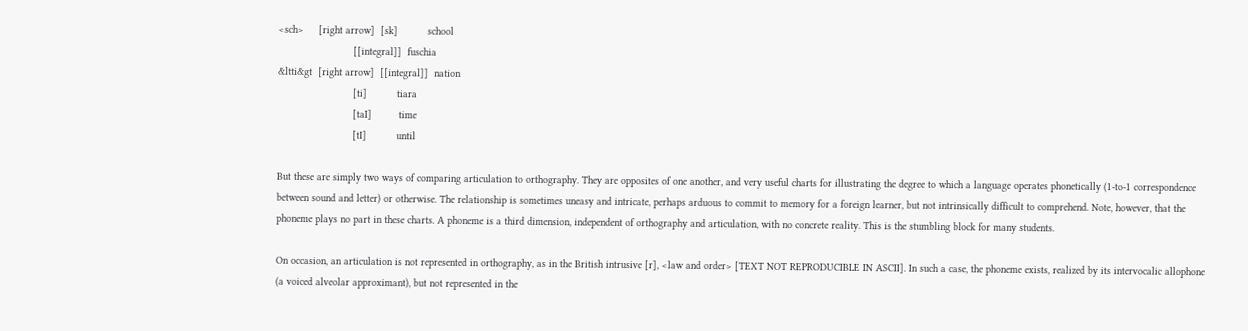<sch>     [right arrow]  [sk]          school
                         [[integral]]  fuschia
&ltti&gt  [right arrow]  [[integral]]  nation
                         [ti]          tiara
                         [taI]         time
                         [tI]          until

But these are simply two ways of comparing articulation to orthography. They are opposites of one another, and very useful charts for illustrating the degree to which a language operates phonetically (1-to-1 correspondence between sound and letter) or otherwise. The relationship is sometimes uneasy and intricate, perhaps arduous to commit to memory for a foreign learner, but not intrinsically difficult to comprehend. Note, however, that the phoneme plays no part in these charts. A phoneme is a third dimension, independent of orthography and articulation, with no concrete reality. This is the stumbling block for many students.

On occasion, an articulation is not represented in orthography, as in the British intrusive [r], <law and order> [TEXT NOT REPRODUCIBLE IN ASCII]. In such a case, the phoneme exists, realized by its intervocalic allophone (a voiced alveolar approximant), but not represented in the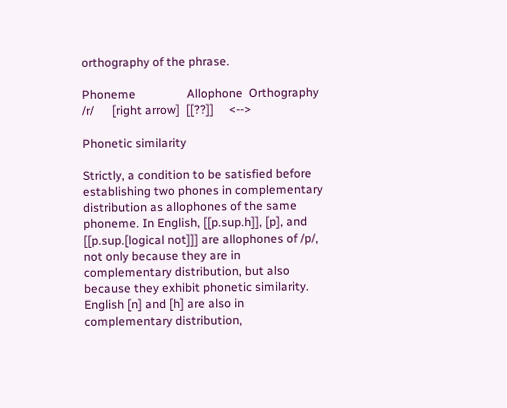orthography of the phrase.

Phoneme                 Allophone  Orthography
/r/      [right arrow]  [[??]]     <-->

Phonetic similarity

Strictly, a condition to be satisfied before establishing two phones in complementary distribution as allophones of the same phoneme. In English, [[p.sup.h]], [p], and [[p.sup.[logical not]]] are allophones of /p/, not only because they are in complementary distribution, but also because they exhibit phonetic similarity. English [n] and [h] are also in complementary distribution,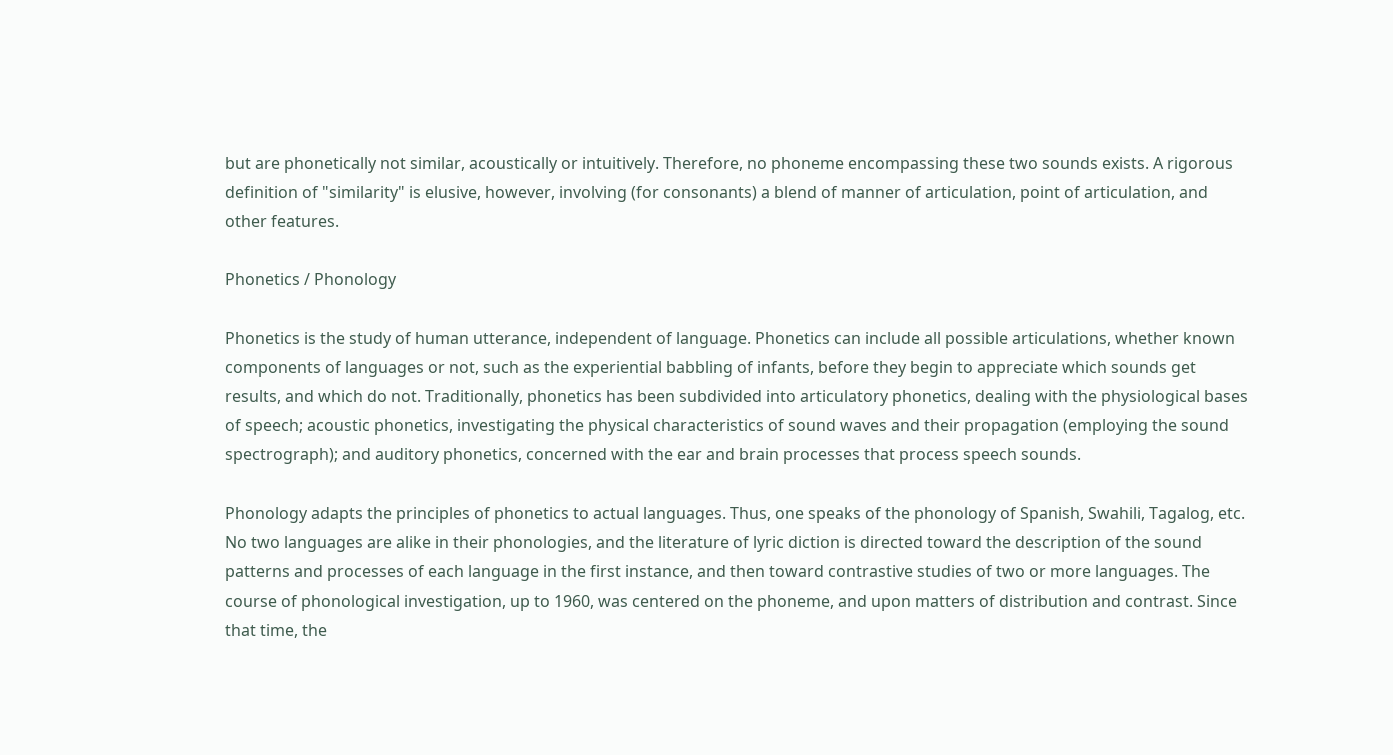but are phonetically not similar, acoustically or intuitively. Therefore, no phoneme encompassing these two sounds exists. A rigorous definition of "similarity" is elusive, however, involving (for consonants) a blend of manner of articulation, point of articulation, and other features.

Phonetics / Phonology

Phonetics is the study of human utterance, independent of language. Phonetics can include all possible articulations, whether known components of languages or not, such as the experiential babbling of infants, before they begin to appreciate which sounds get results, and which do not. Traditionally, phonetics has been subdivided into articulatory phonetics, dealing with the physiological bases of speech; acoustic phonetics, investigating the physical characteristics of sound waves and their propagation (employing the sound spectrograph); and auditory phonetics, concerned with the ear and brain processes that process speech sounds.

Phonology adapts the principles of phonetics to actual languages. Thus, one speaks of the phonology of Spanish, Swahili, Tagalog, etc. No two languages are alike in their phonologies, and the literature of lyric diction is directed toward the description of the sound patterns and processes of each language in the first instance, and then toward contrastive studies of two or more languages. The course of phonological investigation, up to 1960, was centered on the phoneme, and upon matters of distribution and contrast. Since that time, the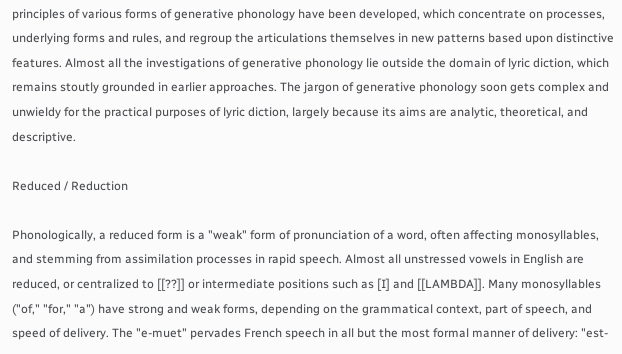principles of various forms of generative phonology have been developed, which concentrate on processes, underlying forms and rules, and regroup the articulations themselves in new patterns based upon distinctive features. Almost all the investigations of generative phonology lie outside the domain of lyric diction, which remains stoutly grounded in earlier approaches. The jargon of generative phonology soon gets complex and unwieldy for the practical purposes of lyric diction, largely because its aims are analytic, theoretical, and descriptive.

Reduced / Reduction

Phonologically, a reduced form is a "weak" form of pronunciation of a word, often affecting monosyllables, and stemming from assimilation processes in rapid speech. Almost all unstressed vowels in English are reduced, or centralized to [[??]] or intermediate positions such as [I] and [[LAMBDA]]. Many monosyllables ("of," "for," "a") have strong and weak forms, depending on the grammatical context, part of speech, and speed of delivery. The "e-muet" pervades French speech in all but the most formal manner of delivery: "est-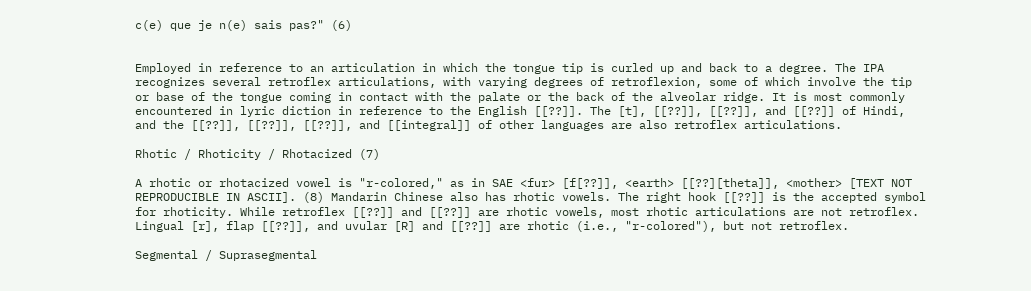c(e) que je n(e) sais pas?" (6)


Employed in reference to an articulation in which the tongue tip is curled up and back to a degree. The IPA recognizes several retroflex articulations, with varying degrees of retroflexion, some of which involve the tip or base of the tongue coming in contact with the palate or the back of the alveolar ridge. It is most commonly encountered in lyric diction in reference to the English [[??]]. The [t], [[??]], [[??]], and [[??]] of Hindi, and the [[??]], [[??]], [[??]], and [[integral]] of other languages are also retroflex articulations.

Rhotic / Rhoticity / Rhotacized (7)

A rhotic or rhotacized vowel is "r-colored," as in SAE <fur> [f[??]], <earth> [[??][theta]], <mother> [TEXT NOT REPRODUCIBLE IN ASCII]. (8) Mandarin Chinese also has rhotic vowels. The right hook [[??]] is the accepted symbol for rhoticity. While retroflex [[??]] and [[??]] are rhotic vowels, most rhotic articulations are not retroflex. Lingual [r], flap [[??]], and uvular [R] and [[??]] are rhotic (i.e., "r-colored"), but not retroflex.

Segmental / Suprasegmental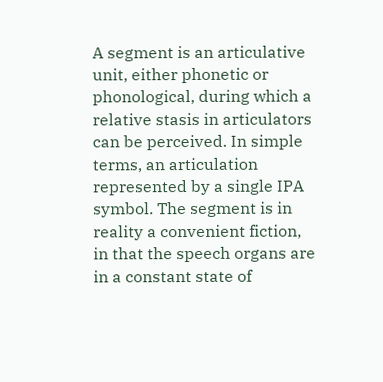A segment is an articulative unit, either phonetic or phonological, during which a relative stasis in articulators can be perceived. In simple terms, an articulation represented by a single IPA symbol. The segment is in reality a convenient fiction, in that the speech organs are in a constant state of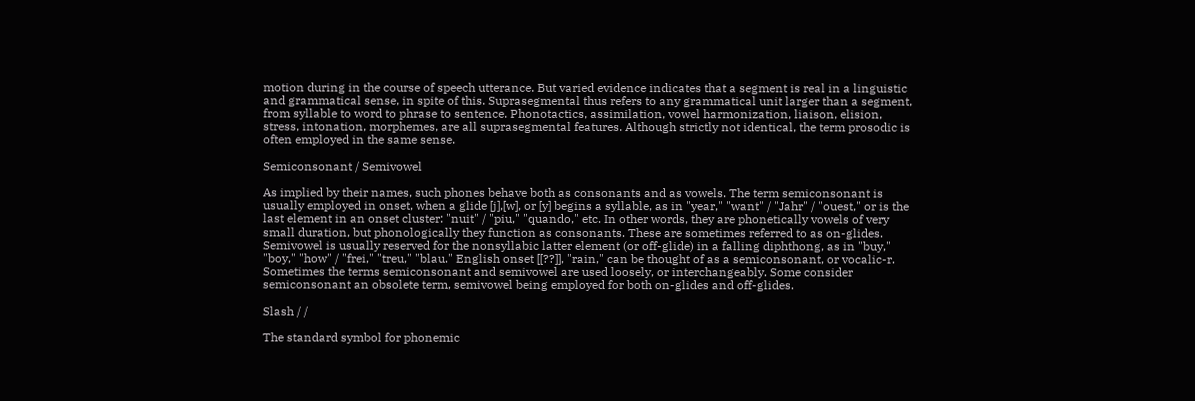motion during in the course of speech utterance. But varied evidence indicates that a segment is real in a linguistic and grammatical sense, in spite of this. Suprasegmental thus refers to any grammatical unit larger than a segment, from syllable to word to phrase to sentence. Phonotactics, assimilation, vowel harmonization, liaison, elision, stress, intonation, morphemes, are all suprasegmental features. Although strictly not identical, the term prosodic is often employed in the same sense.

Semiconsonant / Semivowel

As implied by their names, such phones behave both as consonants and as vowels. The term semiconsonant is usually employed in onset, when a glide [j],[w], or [y] begins a syllable, as in "year," "want" / "Jahr" / "ouest," or is the last element in an onset cluster: "nuit" / "piu," "quando," etc. In other words, they are phonetically vowels of very small duration, but phonologically they function as consonants. These are sometimes referred to as on-glides. Semivowel is usually reserved for the nonsyllabic latter element (or off-glide) in a falling diphthong, as in "buy," "boy," "how" / "frei," "treu," "blau." English onset [[??]], "rain," can be thought of as a semiconsonant, or vocalic-r. Sometimes the terms semiconsonant and semivowel are used loosely, or interchangeably. Some consider semiconsonant an obsolete term, semivowel being employed for both on-glides and off-glides.

Slash / /

The standard symbol for phonemic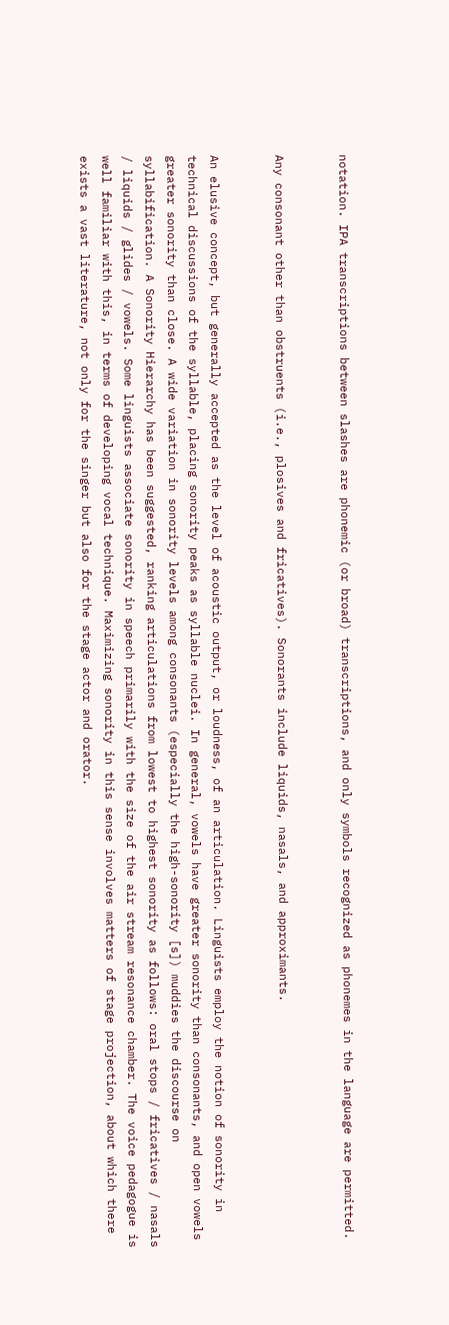notation. IPA transcriptions between slashes are phonemic (or broad) transcriptions, and only symbols recognized as phonemes in the language are permitted.


Any consonant other than obstruents (i.e., plosives and fricatives). Sonorants include liquids, nasals, and approximants.


An elusive concept, but generally accepted as the level of acoustic output, or loudness, of an articulation. Linguists employ the notion of sonority in technical discussions of the syllable, placing sonority peaks as syllable nuclei. In general, vowels have greater sonority than consonants, and open vowels greater sonority than close. A wide variation in sonority levels among consonants (especially the high-sonority [s]) muddies the discourse on syllabification. A Sonority Hierarchy has been suggested, ranking articulations from lowest to highest sonority as follows: oral stops / fricatives / nasals / liquids / glides / vowels. Some linguists associate sonority in speech primarily with the size of the air stream resonance chamber. The voice pedagogue is well familiar with this, in terms of developing vocal technique. Maximizing sonority in this sense involves matters of stage projection, about which there exists a vast literature, not only for the singer but also for the stage actor and orator.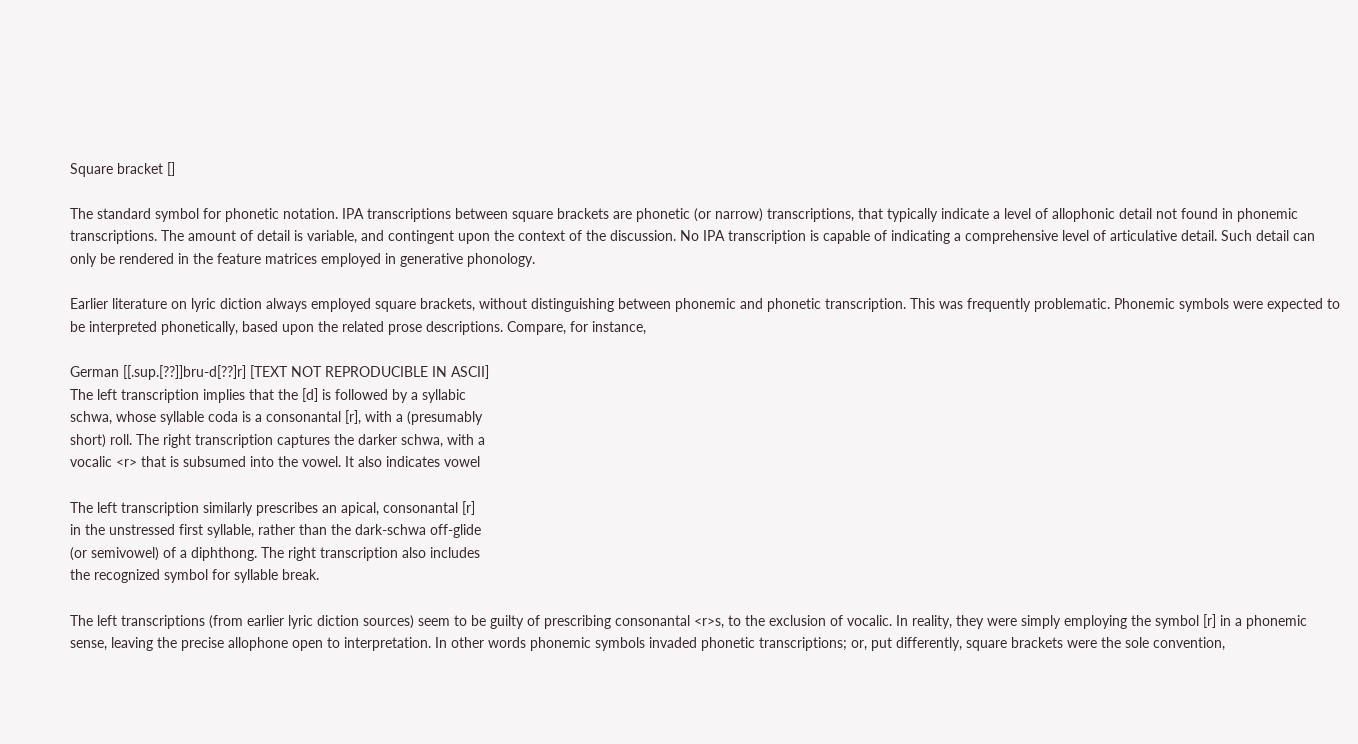Square bracket []

The standard symbol for phonetic notation. IPA transcriptions between square brackets are phonetic (or narrow) transcriptions, that typically indicate a level of allophonic detail not found in phonemic transcriptions. The amount of detail is variable, and contingent upon the context of the discussion. No IPA transcription is capable of indicating a comprehensive level of articulative detail. Such detail can only be rendered in the feature matrices employed in generative phonology.

Earlier literature on lyric diction always employed square brackets, without distinguishing between phonemic and phonetic transcription. This was frequently problematic. Phonemic symbols were expected to be interpreted phonetically, based upon the related prose descriptions. Compare, for instance,

German [[.sup.[??]]bru-d[??]r] [TEXT NOT REPRODUCIBLE IN ASCII]
The left transcription implies that the [d] is followed by a syllabic
schwa, whose syllable coda is a consonantal [r], with a (presumably
short) roll. The right transcription captures the darker schwa, with a
vocalic <r> that is subsumed into the vowel. It also indicates vowel

The left transcription similarly prescribes an apical, consonantal [r]
in the unstressed first syllable, rather than the dark-schwa off-glide
(or semivowel) of a diphthong. The right transcription also includes
the recognized symbol for syllable break.

The left transcriptions (from earlier lyric diction sources) seem to be guilty of prescribing consonantal <r>s, to the exclusion of vocalic. In reality, they were simply employing the symbol [r] in a phonemic sense, leaving the precise allophone open to interpretation. In other words phonemic symbols invaded phonetic transcriptions; or, put differently, square brackets were the sole convention,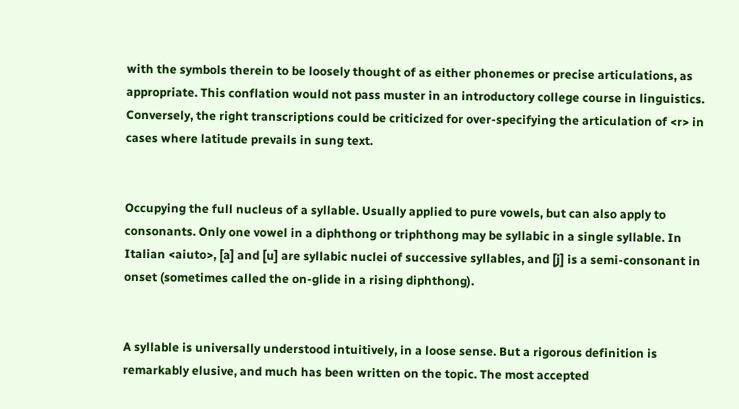with the symbols therein to be loosely thought of as either phonemes or precise articulations, as appropriate. This conflation would not pass muster in an introductory college course in linguistics. Conversely, the right transcriptions could be criticized for over-specifying the articulation of <r> in cases where latitude prevails in sung text.


Occupying the full nucleus of a syllable. Usually applied to pure vowels, but can also apply to consonants. Only one vowel in a diphthong or triphthong may be syllabic in a single syllable. In Italian <aiuto>, [a] and [u] are syllabic nuclei of successive syllables, and [j] is a semi-consonant in onset (sometimes called the on-glide in a rising diphthong).


A syllable is universally understood intuitively, in a loose sense. But a rigorous definition is remarkably elusive, and much has been written on the topic. The most accepted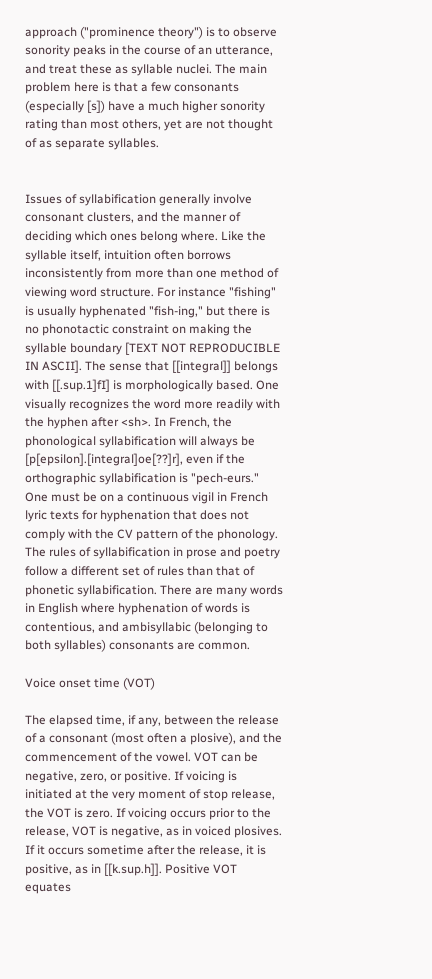approach ("prominence theory") is to observe sonority peaks in the course of an utterance, and treat these as syllable nuclei. The main problem here is that a few consonants (especially [s]) have a much higher sonority rating than most others, yet are not thought of as separate syllables.


Issues of syllabification generally involve consonant clusters, and the manner of deciding which ones belong where. Like the syllable itself, intuition often borrows inconsistently from more than one method of viewing word structure. For instance "fishing" is usually hyphenated "fish-ing," but there is no phonotactic constraint on making the syllable boundary [TEXT NOT REPRODUCIBLE IN ASCII]. The sense that [[integral]] belongs with [[.sup.1]fI] is morphologically based. One visually recognizes the word more readily with the hyphen after <sh>. In French, the phonological syllabification will always be [p[epsilon].[integral]oe[??]r], even if the orthographic syllabification is "pech-eurs." One must be on a continuous vigil in French lyric texts for hyphenation that does not comply with the CV pattern of the phonology. The rules of syllabification in prose and poetry follow a different set of rules than that of phonetic syllabification. There are many words in English where hyphenation of words is contentious, and ambisyllabic (belonging to both syllables) consonants are common.

Voice onset time (VOT)

The elapsed time, if any, between the release of a consonant (most often a plosive), and the commencement of the vowel. VOT can be negative, zero, or positive. If voicing is initiated at the very moment of stop release, the VOT is zero. If voicing occurs prior to the release, VOT is negative, as in voiced plosives. If it occurs sometime after the release, it is positive, as in [[k.sup.h]]. Positive VOT equates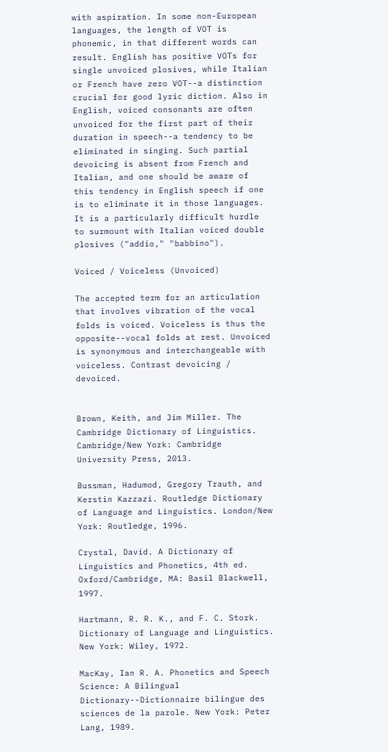with aspiration. In some non-European languages, the length of VOT is phonemic, in that different words can result. English has positive VOTs for single unvoiced plosives, while Italian or French have zero VOT--a distinction crucial for good lyric diction. Also in English, voiced consonants are often unvoiced for the first part of their duration in speech--a tendency to be eliminated in singing. Such partial devoicing is absent from French and Italian, and one should be aware of this tendency in English speech if one is to eliminate it in those languages. It is a particularly difficult hurdle to surmount with Italian voiced double plosives ("addio," "babbino").

Voiced / Voiceless (Unvoiced)

The accepted term for an articulation that involves vibration of the vocal folds is voiced. Voiceless is thus the opposite--vocal folds at rest. Unvoiced is synonymous and interchangeable with voiceless. Contrast devoicing / devoiced.


Brown, Keith, and Jim Miller. The Cambridge Dictionary of Linguistics. Cambridge/New York: Cambridge University Press, 2013.

Bussman, Hadumod, Gregory Trauth, and Kerstin Kazzazi. Routledge Dictionary of Language and Linguistics. London/New York: Routledge, 1996.

Crystal, David. A Dictionary of Linguistics and Phonetics, 4th ed. Oxford/Cambridge, MA: Basil Blackwell, 1997.

Hartmann, R. R. K., and F. C. Stork. Dictionary of Language and Linguistics. New York: Wiley, 1972.

MacKay, Ian R. A. Phonetics and Speech Science: A Bilingual Dictionary--Dictionnaire bilingue des sciences de la parole. New York: Peter Lang, 1989.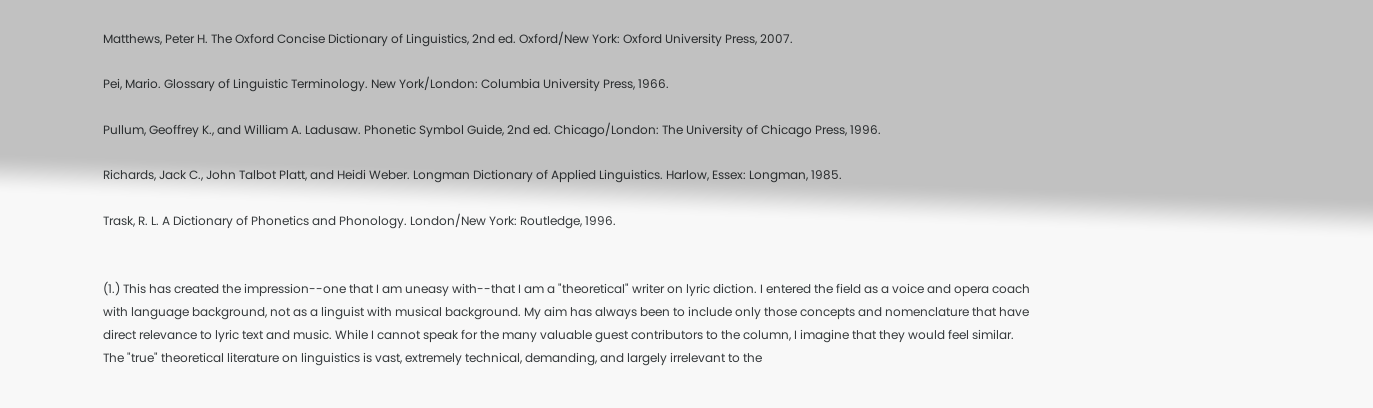Matthews, Peter H. The Oxford Concise Dictionary of Linguistics, 2nd ed. Oxford/New York: Oxford University Press, 2007.

Pei, Mario. Glossary of Linguistic Terminology. New York/London: Columbia University Press, 1966.

Pullum, Geoffrey K., and William A. Ladusaw. Phonetic Symbol Guide, 2nd ed. Chicago/London: The University of Chicago Press, 1996.

Richards, Jack C., John Talbot Platt, and Heidi Weber. Longman Dictionary of Applied Linguistics. Harlow, Essex: Longman, 1985.

Trask, R. L. A Dictionary of Phonetics and Phonology. London/New York: Routledge, 1996.


(1.) This has created the impression--one that I am uneasy with--that I am a "theoretical" writer on lyric diction. I entered the field as a voice and opera coach with language background, not as a linguist with musical background. My aim has always been to include only those concepts and nomenclature that have direct relevance to lyric text and music. While I cannot speak for the many valuable guest contributors to the column, I imagine that they would feel similar. The "true" theoretical literature on linguistics is vast, extremely technical, demanding, and largely irrelevant to the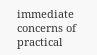immediate concerns of practical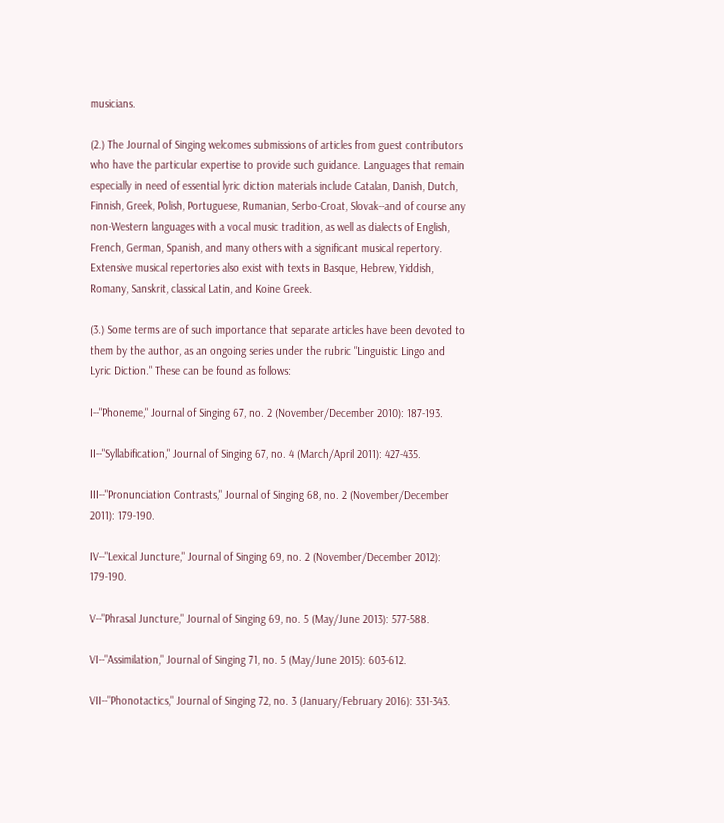musicians.

(2.) The Journal of Singing welcomes submissions of articles from guest contributors who have the particular expertise to provide such guidance. Languages that remain especially in need of essential lyric diction materials include Catalan, Danish, Dutch, Finnish, Greek, Polish, Portuguese, Rumanian, Serbo-Croat, Slovak--and of course any non-Western languages with a vocal music tradition, as well as dialects of English, French, German, Spanish, and many others with a significant musical repertory. Extensive musical repertories also exist with texts in Basque, Hebrew, Yiddish, Romany, Sanskrit, classical Latin, and Koine Greek.

(3.) Some terms are of such importance that separate articles have been devoted to them by the author, as an ongoing series under the rubric "Linguistic Lingo and Lyric Diction." These can be found as follows:

I--"Phoneme," Journal of Singing 67, no. 2 (November/December 2010): 187-193.

II--"Syllabification," Journal of Singing 67, no. 4 (March/April 2011): 427-435.

III--"Pronunciation Contrasts," Journal of Singing 68, no. 2 (November/December 2011): 179-190.

IV--"Lexical Juncture," Journal of Singing 69, no. 2 (November/December 2012): 179-190.

V--"Phrasal Juncture," Journal of Singing 69, no. 5 (May/June 2013): 577-588.

VI--"Assimilation," Journal of Singing 71, no. 5 (May/June 2015): 603-612.

VII--"Phonotactics," Journal of Singing 72, no. 3 (January/February 2016): 331-343.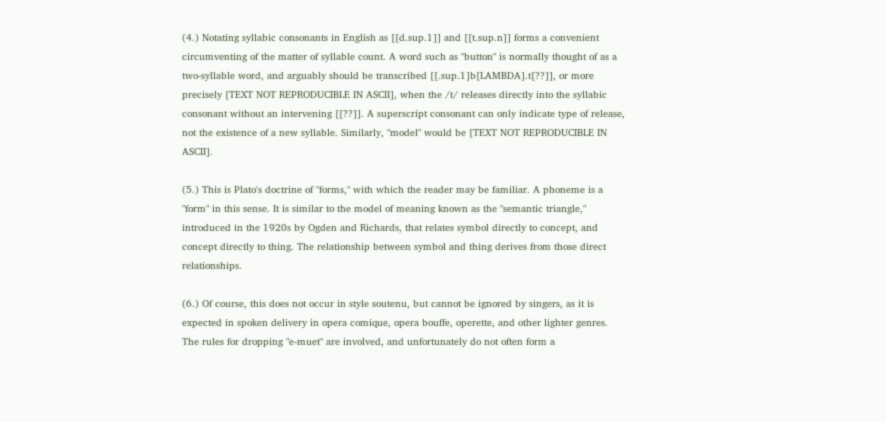(4.) Notating syllabic consonants in English as [[d.sup.1]] and [[t.sup.n]] forms a convenient circumventing of the matter of syllable count. A word such as "button" is normally thought of as a two-syllable word, and arguably should be transcribed [[.sup.1]b[LAMBDA].t[??]], or more precisely [TEXT NOT REPRODUCIBLE IN ASCII], when the /t/ releases directly into the syllabic consonant without an intervening [[??]]. A superscript consonant can only indicate type of release, not the existence of a new syllable. Similarly, "model" would be [TEXT NOT REPRODUCIBLE IN ASCII].

(5.) This is Plato's doctrine of "forms," with which the reader may be familiar. A phoneme is a "form" in this sense. It is similar to the model of meaning known as the "semantic triangle," introduced in the 1920s by Ogden and Richards, that relates symbol directly to concept, and concept directly to thing. The relationship between symbol and thing derives from those direct relationships.

(6.) Of course, this does not occur in style soutenu, but cannot be ignored by singers, as it is expected in spoken delivery in opera comique, opera bouffe, operette, and other lighter genres. The rules for dropping "e-muet" are involved, and unfortunately do not often form a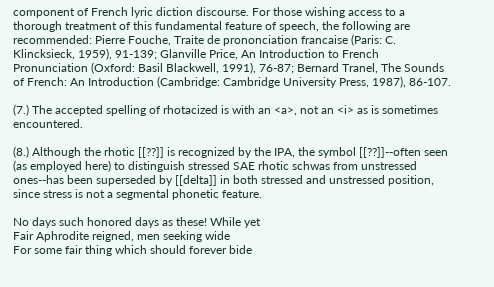component of French lyric diction discourse. For those wishing access to a thorough treatment of this fundamental feature of speech, the following are recommended: Pierre Fouche, Traite de prononciation francaise (Paris: C. Klincksieck, 1959), 91-139; Glanville Price, An Introduction to French Pronunciation (Oxford: Basil Blackwell, 1991), 76-87; Bernard Tranel, The Sounds of French: An Introduction (Cambridge: Cambridge University Press, 1987), 86-107.

(7.) The accepted spelling of rhotacized is with an <a>, not an <i> as is sometimes encountered.

(8.) Although the rhotic [[??]] is recognized by the IPA, the symbol [[??]]--often seen (as employed here) to distinguish stressed SAE rhotic schwas from unstressed ones--has been superseded by [[delta]] in both stressed and unstressed position, since stress is not a segmental phonetic feature.

No days such honored days as these! While yet
Fair Aphrodite reigned, men seeking wide
For some fair thing which should forever bide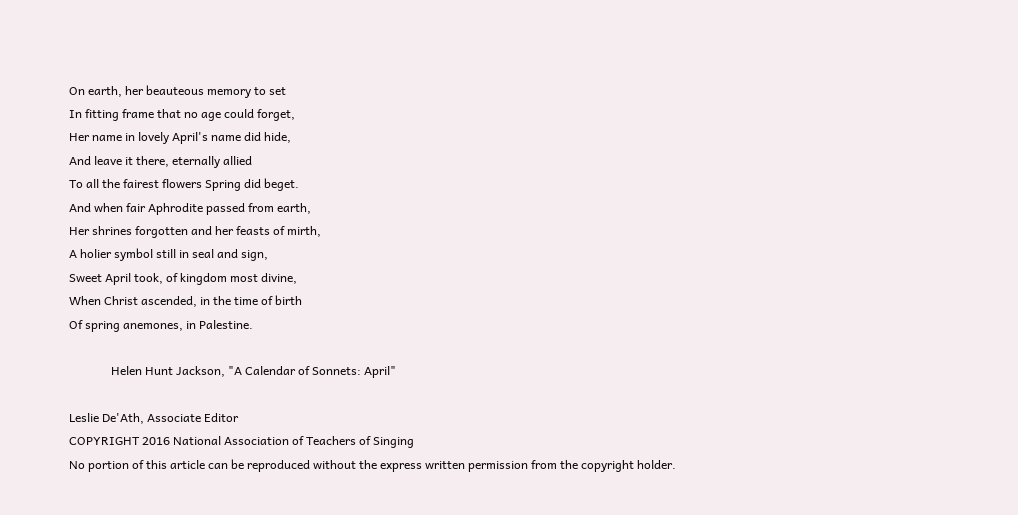On earth, her beauteous memory to set
In fitting frame that no age could forget,
Her name in lovely April's name did hide,
And leave it there, eternally allied
To all the fairest flowers Spring did beget.
And when fair Aphrodite passed from earth,
Her shrines forgotten and her feasts of mirth,
A holier symbol still in seal and sign,
Sweet April took, of kingdom most divine,
When Christ ascended, in the time of birth
Of spring anemones, in Palestine.

              Helen Hunt Jackson, "A Calendar of Sonnets: April"

Leslie De'Ath, Associate Editor
COPYRIGHT 2016 National Association of Teachers of Singing
No portion of this article can be reproduced without the express written permission from the copyright holder.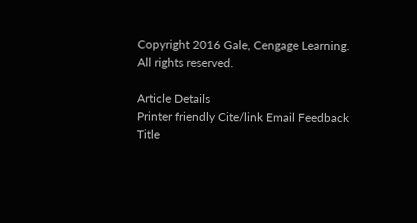Copyright 2016 Gale, Cengage Learning. All rights reserved.

Article Details
Printer friendly Cite/link Email Feedback
Title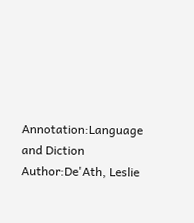Annotation:Language and Diction
Author:De'Ath, Leslie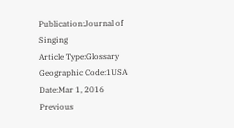Publication:Journal of Singing
Article Type:Glossary
Geographic Code:1USA
Date:Mar 1, 2016
Previous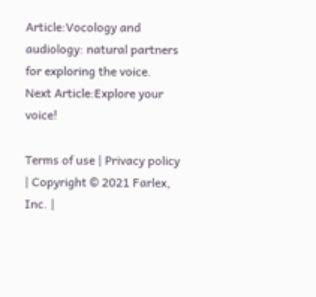Article:Vocology and audiology: natural partners for exploring the voice.
Next Article:Explore your voice!

Terms of use | Privacy policy | Copyright © 2021 Farlex, Inc. |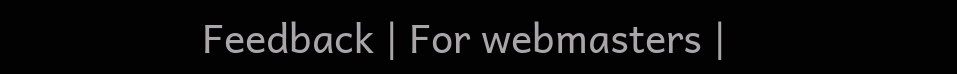Feedback | For webmasters |